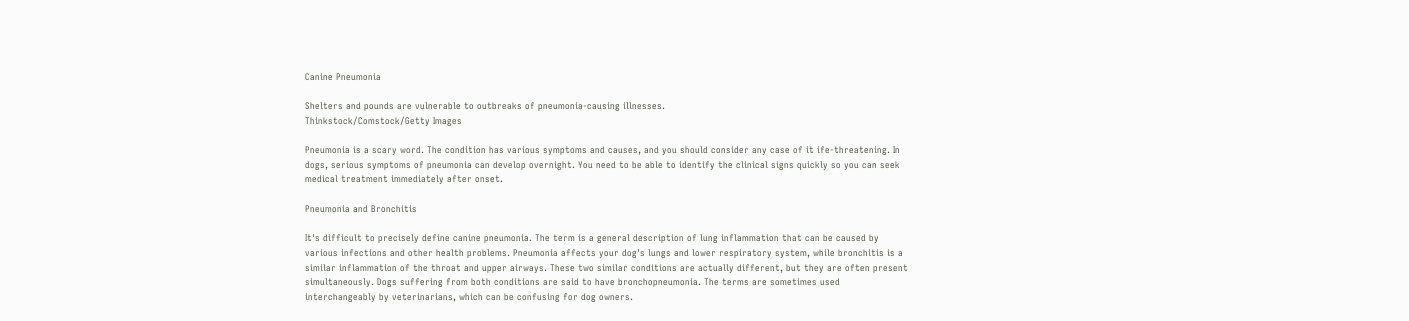Canine Pneumonia

Shelters and pounds are vulnerable to outbreaks of pneumonia-causing illnesses.
Thinkstock/Comstock/Getty Images

Pneumonia is a scary word. The condition has various symptoms and causes, and you should consider any case of it ife-threatening. In dogs, serious symptoms of pneumonia can develop overnight. You need to be able to identify the clinical signs quickly so you can seek medical treatment immediately after onset.

Pneumonia and Bronchitis

It's difficult to precisely define canine pneumonia. The term is a general description of lung inflammation that can be caused by various infections and other health problems. Pneumonia affects your dog's lungs and lower respiratory system, while bronchitis is a similar inflammation of the throat and upper airways. These two similar conditions are actually different, but they are often present simultaneously. Dogs suffering from both conditions are said to have bronchopneumonia. The terms are sometimes used interchangeably by veterinarians, which can be confusing for dog owners.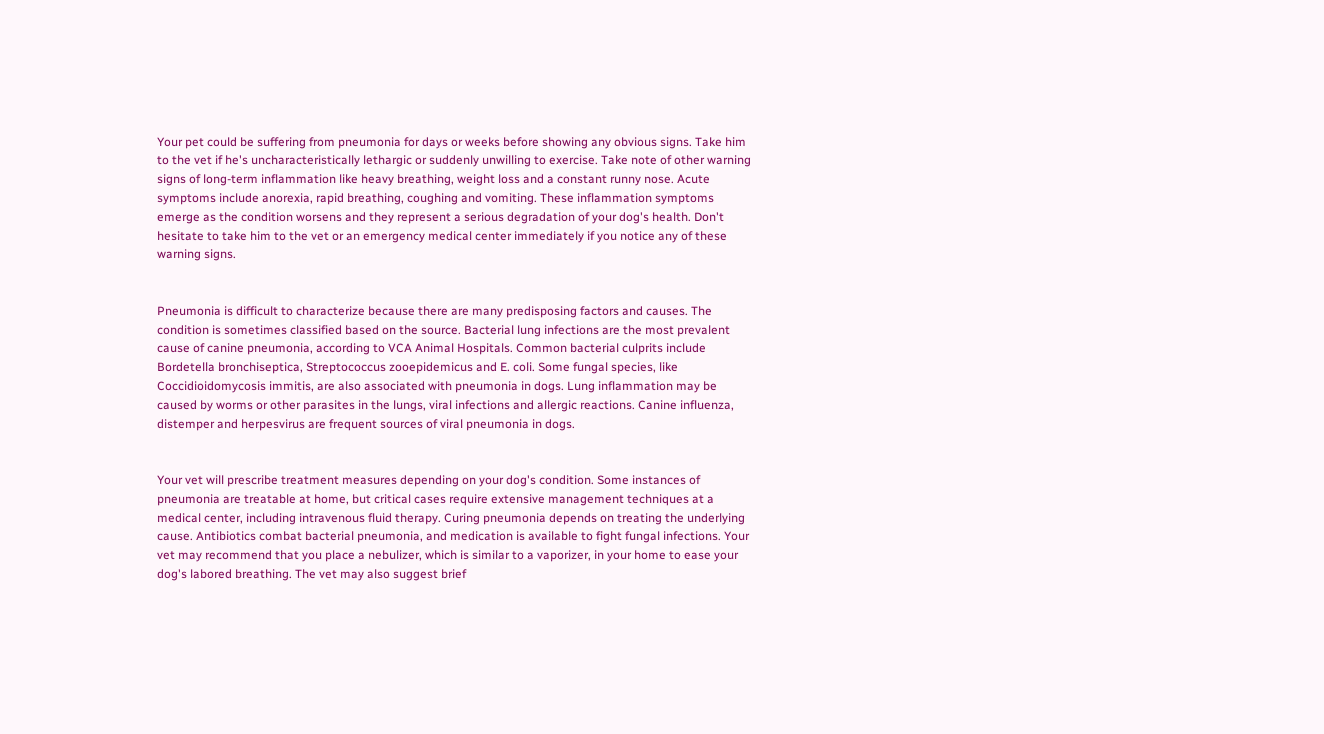Your pet could be suffering from pneumonia for days or weeks before showing any obvious signs. Take him to the vet if he's uncharacteristically lethargic or suddenly unwilling to exercise. Take note of other warning signs of long-term inflammation like heavy breathing, weight loss and a constant runny nose. Acute symptoms include anorexia, rapid breathing, coughing and vomiting. These inflammation symptoms emerge as the condition worsens and they represent a serious degradation of your dog's health. Don't hesitate to take him to the vet or an emergency medical center immediately if you notice any of these warning signs.


Pneumonia is difficult to characterize because there are many predisposing factors and causes. The condition is sometimes classified based on the source. Bacterial lung infections are the most prevalent cause of canine pneumonia, according to VCA Animal Hospitals. Common bacterial culprits include Bordetella bronchiseptica, Streptococcus zooepidemicus and E. coli. Some fungal species, like Coccidioidomycosis immitis, are also associated with pneumonia in dogs. Lung inflammation may be caused by worms or other parasites in the lungs, viral infections and allergic reactions. Canine influenza, distemper and herpesvirus are frequent sources of viral pneumonia in dogs.


Your vet will prescribe treatment measures depending on your dog's condition. Some instances of pneumonia are treatable at home, but critical cases require extensive management techniques at a medical center, including intravenous fluid therapy. Curing pneumonia depends on treating the underlying cause. Antibiotics combat bacterial pneumonia, and medication is available to fight fungal infections. Your vet may recommend that you place a nebulizer, which is similar to a vaporizer, in your home to ease your dog's labored breathing. The vet may also suggest brief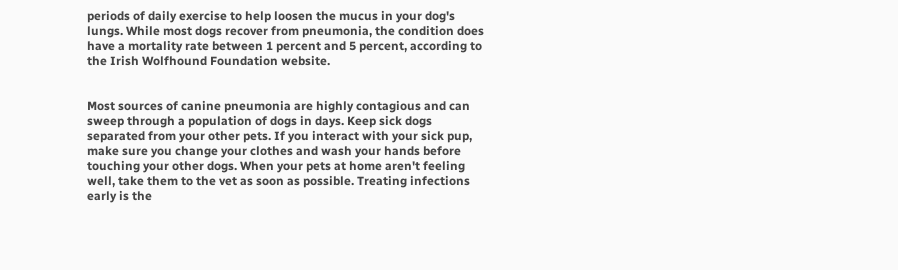periods of daily exercise to help loosen the mucus in your dog's lungs. While most dogs recover from pneumonia, the condition does have a mortality rate between 1 percent and 5 percent, according to the Irish Wolfhound Foundation website.


Most sources of canine pneumonia are highly contagious and can sweep through a population of dogs in days. Keep sick dogs separated from your other pets. If you interact with your sick pup, make sure you change your clothes and wash your hands before touching your other dogs. When your pets at home aren't feeling well, take them to the vet as soon as possible. Treating infections early is the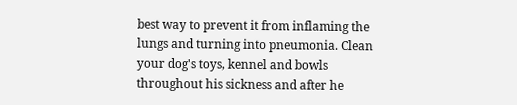best way to prevent it from inflaming the lungs and turning into pneumonia. Clean your dog's toys, kennel and bowls throughout his sickness and after he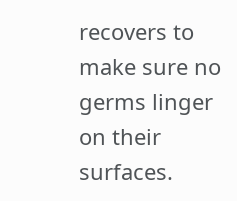recovers to make sure no germs linger on their surfaces.